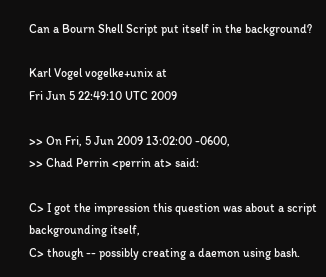Can a Bourn Shell Script put itself in the background?

Karl Vogel vogelke+unix at
Fri Jun 5 22:49:10 UTC 2009

>> On Fri, 5 Jun 2009 13:02:00 -0600,
>> Chad Perrin <perrin at> said:

C> I got the impression this question was about a script backgrounding itself,
C> though -- possibly creating a daemon using bash.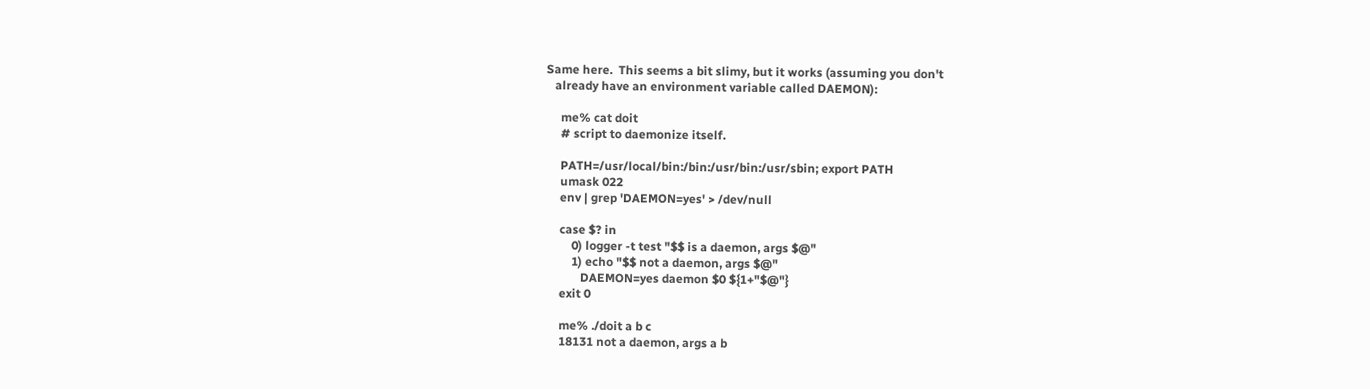Same here.  This seems a bit slimy, but it works (assuming you don't
   already have an environment variable called DAEMON):

     me% cat doit
     # script to daemonize itself.

     PATH=/usr/local/bin:/bin:/usr/bin:/usr/sbin; export PATH
     umask 022
     env | grep 'DAEMON=yes' > /dev/null

     case $? in
         0) logger -t test "$$ is a daemon, args $@"
         1) echo "$$ not a daemon, args $@"
            DAEMON=yes daemon $0 ${1+"$@"}
     exit 0

     me% ./doit a b c
     18131 not a daemon, args a b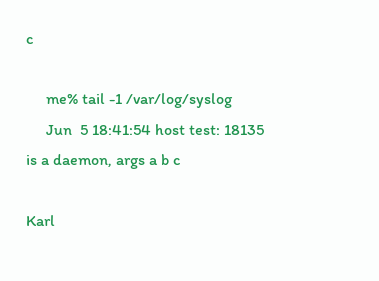c

     me% tail -1 /var/log/syslog
     Jun  5 18:41:54 host test: 18135 is a daemon, args a b c

Karl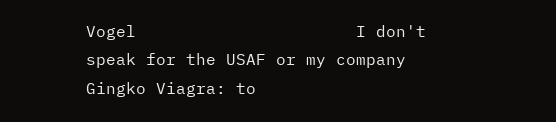Vogel                      I don't speak for the USAF or my company
Gingko Viagra: to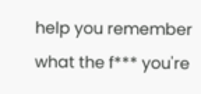help you remember what the f*** you're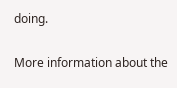doing.

More information about the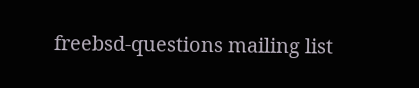freebsd-questions mailing list